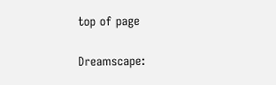top of page

Dreamscape: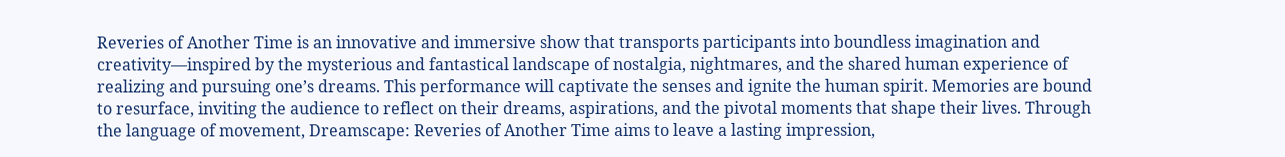Reveries of Another Time is an innovative and immersive show that transports participants into boundless imagination and creativity—inspired by the mysterious and fantastical landscape of nostalgia, nightmares, and the shared human experience of realizing and pursuing one’s dreams. This performance will captivate the senses and ignite the human spirit. Memories are bound to resurface, inviting the audience to reflect on their dreams, aspirations, and the pivotal moments that shape their lives. Through the language of movement, Dreamscape: Reveries of Another Time aims to leave a lasting impression,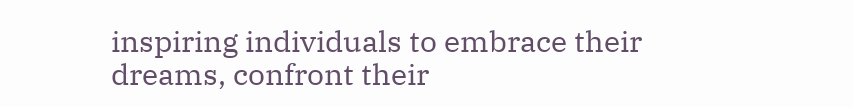inspiring individuals to embrace their dreams, confront their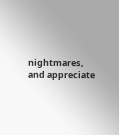nightmares, and appreciate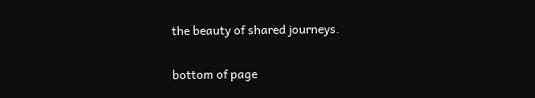the beauty of shared journeys.

bottom of page